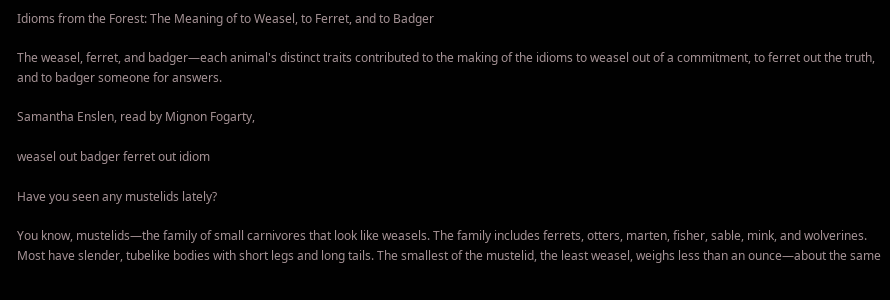Idioms from the Forest: The Meaning of to Weasel, to Ferret, and to Badger

The weasel, ferret, and badger—each animal's distinct traits contributed to the making of the idioms to weasel out of a commitment, to ferret out the truth, and to badger someone for answers.

Samantha Enslen, read by Mignon Fogarty,

weasel out badger ferret out idiom

Have you seen any mustelids lately?

You know, mustelids—the family of small carnivores that look like weasels. The family includes ferrets, otters, marten, fisher, sable, mink, and wolverines. Most have slender, tubelike bodies with short legs and long tails. The smallest of the mustelid, the least weasel, weighs less than an ounce—about the same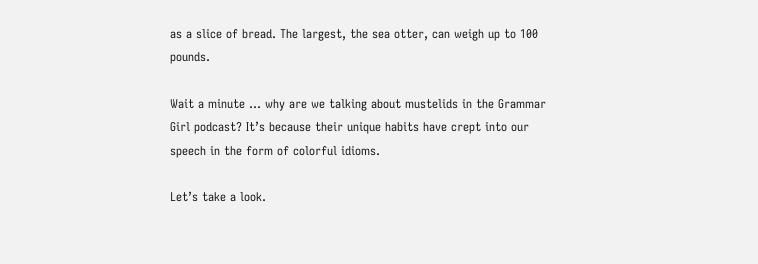as a slice of bread. The largest, the sea otter, can weigh up to 100 pounds.

Wait a minute … why are we talking about mustelids in the Grammar Girl podcast? It’s because their unique habits have crept into our speech in the form of colorful idioms.

Let’s take a look.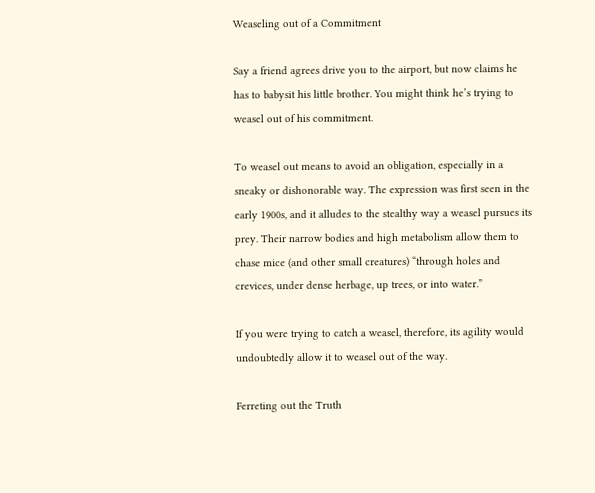Weaseling out of a Commitment

Say a friend agrees drive you to the airport, but now claims he has to babysit his little brother. You might think he’s trying to weasel out of his commitment.

To weasel out means to avoid an obligation, especially in a sneaky or dishonorable way. The expression was first seen in the early 1900s, and it alludes to the stealthy way a weasel pursues its prey. Their narrow bodies and high metabolism allow them to chase mice (and other small creatures) “through holes and crevices, under dense herbage, up trees, or into water.”

If you were trying to catch a weasel, therefore, its agility would undoubtedly allow it to weasel out of the way.

Ferreting out the Truth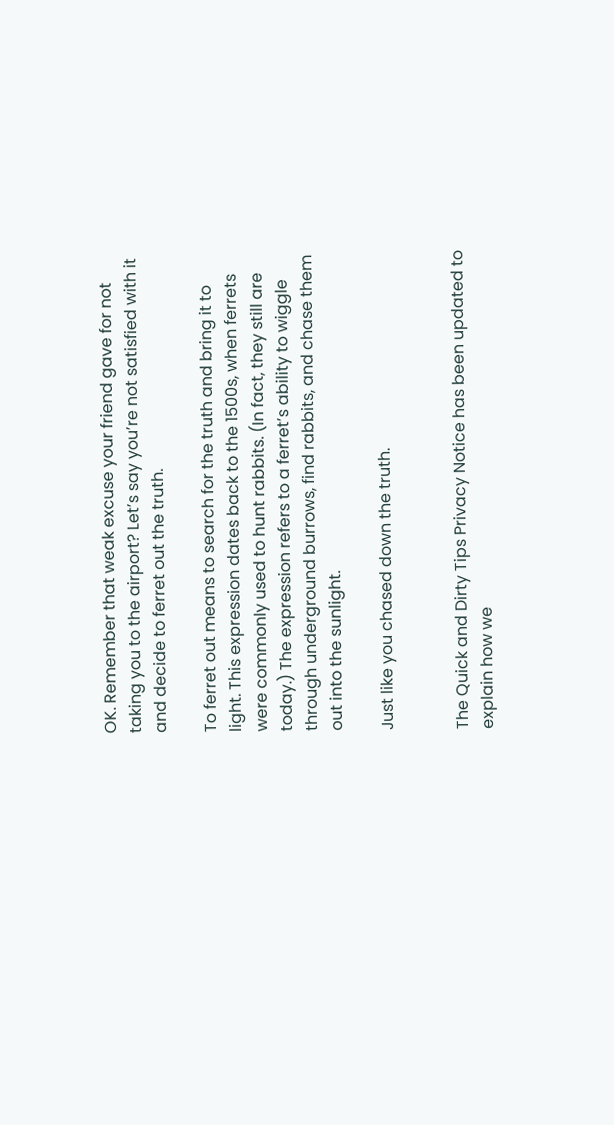OK. Remember that weak excuse your friend gave for not taking you to the airport? Let’s say you’re not satisfied with it and decide to ferret out the truth.

To ferret out means to search for the truth and bring it to light. This expression dates back to the 1500s, when ferrets were commonly used to hunt rabbits. (In fact, they still are today.) The expression refers to a ferret’s ability to wiggle through underground burrows, find rabbits, and chase them out into the sunlight.

Just like you chased down the truth.


The Quick and Dirty Tips Privacy Notice has been updated to explain how we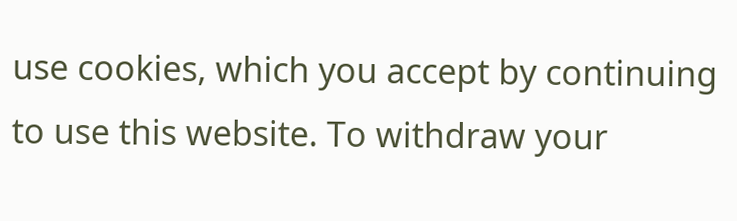use cookies, which you accept by continuing to use this website. To withdraw your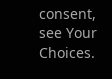consent, see Your Choices.